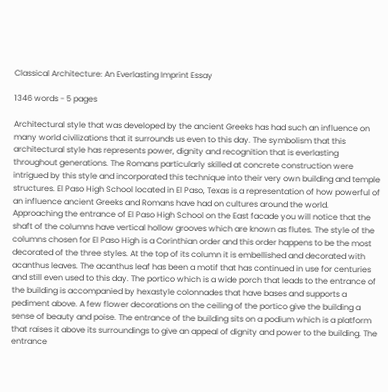Classical Architecture: An Everlasting Imprint Essay

1346 words - 5 pages

Architectural style that was developed by the ancient Greeks has had such an influence on many world civilizations that it surrounds us even to this day. The symbolism that this architectural style has represents power, dignity and recognition that is everlasting throughout generations. The Romans particularly skilled at concrete construction were intrigued by this style and incorporated this technique into their very own building and temple structures. El Paso High School located in El Paso, Texas is a representation of how powerful of an influence ancient Greeks and Romans have had on cultures around the world.
Approaching the entrance of El Paso High School on the East facade you will notice that the shaft of the columns have vertical hollow grooves which are known as flutes. The style of the columns chosen for El Paso High is a Corinthian order and this order happens to be the most decorated of the three styles. At the top of its column it is embellished and decorated with acanthus leaves. The acanthus leaf has been a motif that has continued in use for centuries and still even used to this day. The portico which is a wide porch that leads to the entrance of the building is accompanied by hexastyle colonnades that have bases and supports a pediment above. A few flower decorations on the ceiling of the portico give the building a sense of beauty and poise. The entrance of the building sits on a podium which is a platform that raises it above its surroundings to give an appeal of dignity and power to the building. The entrance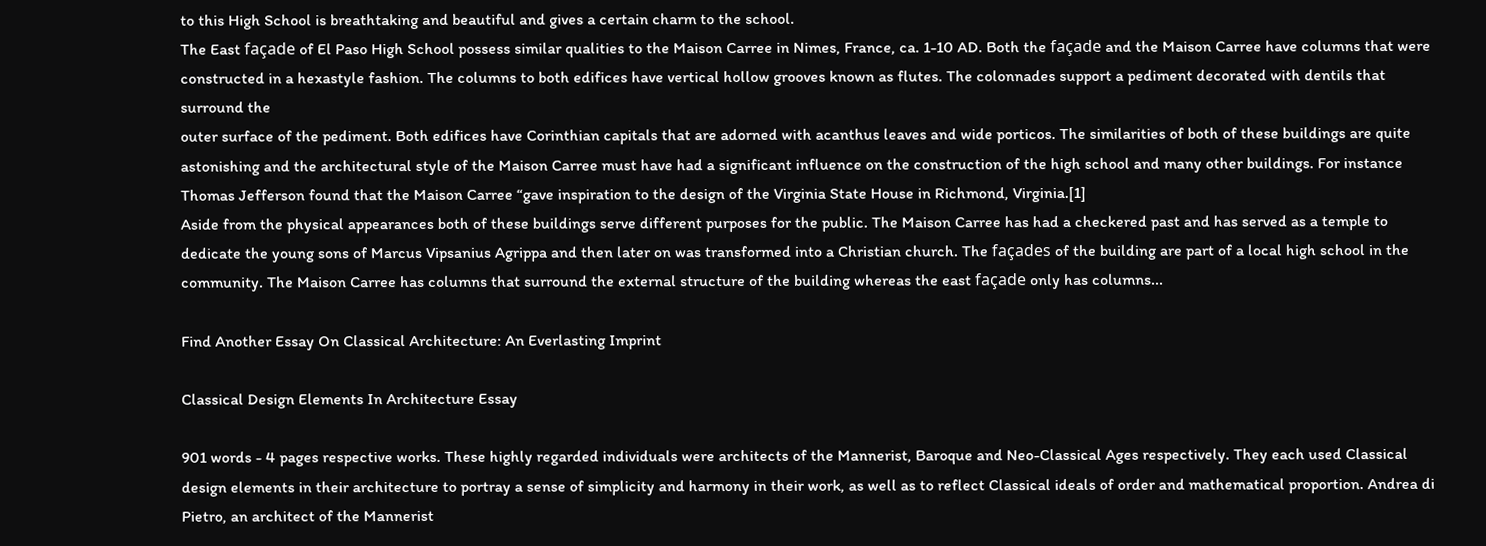to this High School is breathtaking and beautiful and gives a certain charm to the school.
The East façade of El Paso High School possess similar qualities to the Maison Carree in Nimes, France, ca. 1-10 AD. Both the façade and the Maison Carree have columns that were constructed in a hexastyle fashion. The columns to both edifices have vertical hollow grooves known as flutes. The colonnades support a pediment decorated with dentils that surround the
outer surface of the pediment. Both edifices have Corinthian capitals that are adorned with acanthus leaves and wide porticos. The similarities of both of these buildings are quite astonishing and the architectural style of the Maison Carree must have had a significant influence on the construction of the high school and many other buildings. For instance Thomas Jefferson found that the Maison Carree “gave inspiration to the design of the Virginia State House in Richmond, Virginia.[1]
Aside from the physical appearances both of these buildings serve different purposes for the public. The Maison Carree has had a checkered past and has served as a temple to dedicate the young sons of Marcus Vipsanius Agrippa and then later on was transformed into a Christian church. The façades of the building are part of a local high school in the community. The Maison Carree has columns that surround the external structure of the building whereas the east façade only has columns...

Find Another Essay On Classical Architecture: An Everlasting Imprint

Classical Design Elements In Architecture Essay

901 words - 4 pages respective works. These highly regarded individuals were architects of the Mannerist, Baroque and Neo-Classical Ages respectively. They each used Classical design elements in their architecture to portray a sense of simplicity and harmony in their work, as well as to reflect Classical ideals of order and mathematical proportion. Andrea di Pietro, an architect of the Mannerist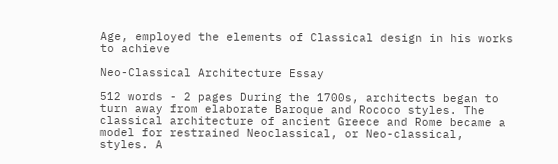Age, employed the elements of Classical design in his works to achieve

Neo-Classical Architecture Essay

512 words - 2 pages During the 1700s, architects began to turn away from elaborate Baroque and Rococo styles. The classical architecture of ancient Greece and Rome became a model for restrained Neoclassical, or Neo-classical, styles. A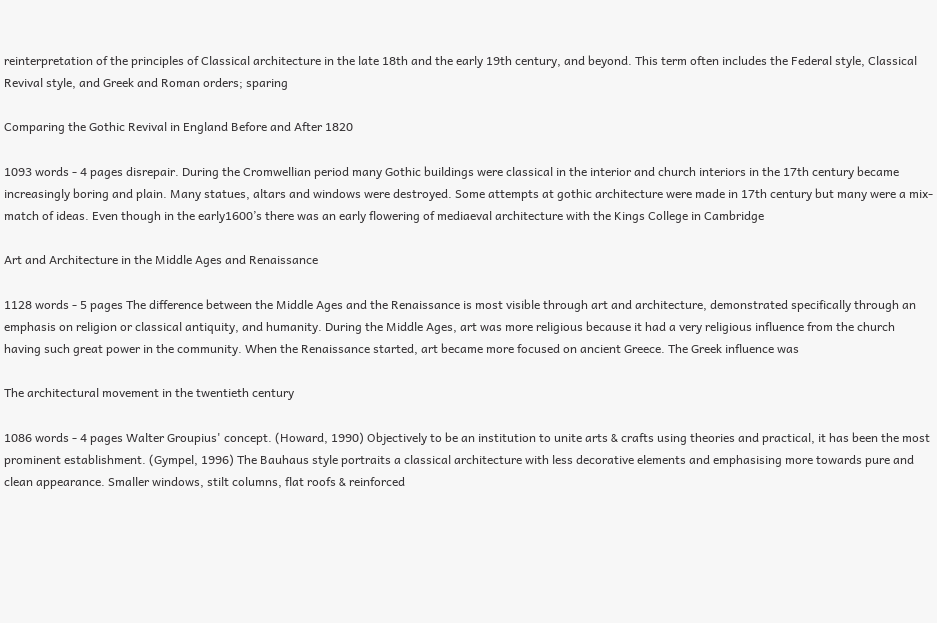reinterpretation of the principles of Classical architecture in the late 18th and the early 19th century, and beyond. This term often includes the Federal style, Classical Revival style, and Greek and Roman orders; sparing

Comparing the Gothic Revival in England Before and After 1820

1093 words - 4 pages disrepair. During the Cromwellian period many Gothic buildings were classical in the interior and church interiors in the 17th century became increasingly boring and plain. Many statues, altars and windows were destroyed. Some attempts at gothic architecture were made in 17th century but many were a mix-match of ideas. Even though in the early1600’s there was an early flowering of mediaeval architecture with the Kings College in Cambridge

Art and Architecture in the Middle Ages and Renaissance

1128 words - 5 pages The difference between the Middle Ages and the Renaissance is most visible through art and architecture, demonstrated specifically through an emphasis on religion or classical antiquity, and humanity. During the Middle Ages, art was more religious because it had a very religious influence from the church having such great power in the community. When the Renaissance started, art became more focused on ancient Greece. The Greek influence was

The architectural movement in the twentieth century

1086 words - 4 pages Walter Groupius' concept. (Howard, 1990) Objectively to be an institution to unite arts & crafts using theories and practical, it has been the most prominent establishment. (Gympel, 1996) The Bauhaus style portraits a classical architecture with less decorative elements and emphasising more towards pure and clean appearance. Smaller windows, stilt columns, flat roofs & reinforced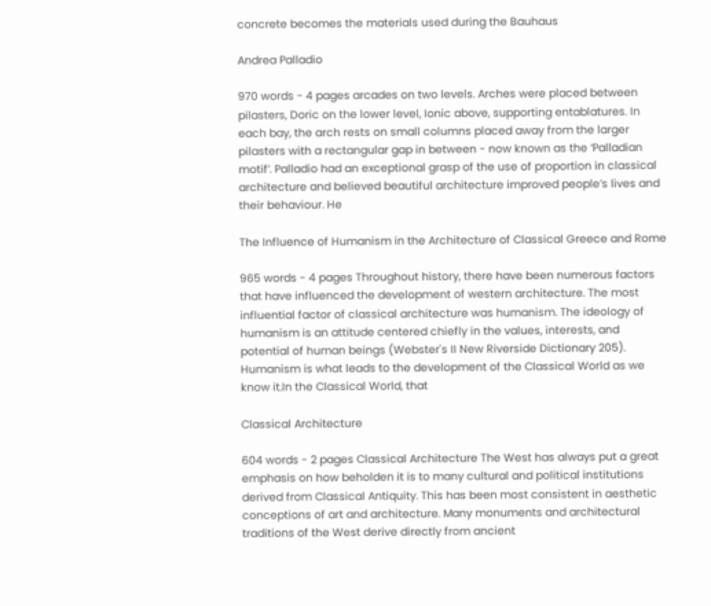concrete becomes the materials used during the Bauhaus

Andrea Palladio

970 words - 4 pages arcades on two levels. Arches were placed between pilasters, Doric on the lower level, Ionic above, supporting entablatures. In each bay, the arch rests on small columns placed away from the larger pilasters with a rectangular gap in between - now known as the ‘Palladian motif’. Palladio had an exceptional grasp of the use of proportion in classical architecture and believed beautiful architecture improved people’s lives and their behaviour. He

The Influence of Humanism in the Architecture of Classical Greece and Rome

965 words - 4 pages Throughout history, there have been numerous factors that have influenced the development of western architecture. The most influential factor of classical architecture was humanism. The ideology of humanism is an attitude centered chiefly in the values, interests, and potential of human beings (Webster's II New Riverside Dictionary 205). Humanism is what leads to the development of the Classical World as we know it.In the Classical World, that

Classical Architecture

604 words - 2 pages Classical Architecture The West has always put a great emphasis on how beholden it is to many cultural and political institutions derived from Classical Antiquity. This has been most consistent in aesthetic conceptions of art and architecture. Many monuments and architectural traditions of the West derive directly from ancient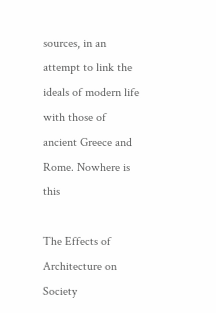sources, in an attempt to link the ideals of modern life with those of ancient Greece and Rome. Nowhere is this

The Effects of Architecture on Society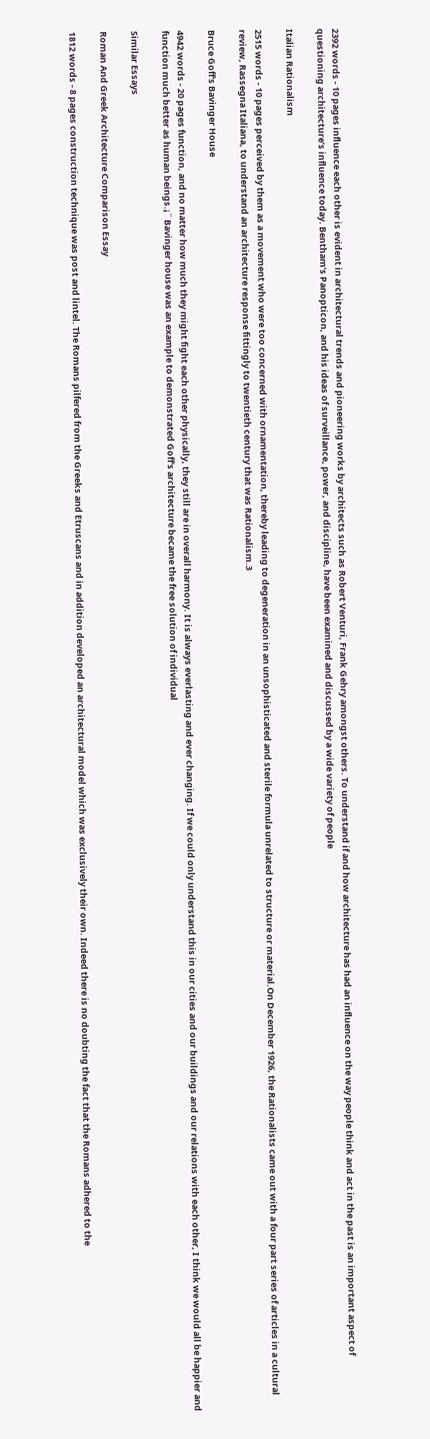2392 words - 10 pages influence each other is evident in architectural trends and pioneering works by architects such as Robert Venturi, Frank Gehry amongst others. To understand if and how architecture has had an influence on the way people think and act in the past is an important aspect of questioning architecture’s influence today. Bentham’s Panopticon, and his ideas of surveillance, power, and discipline, have been examined and discussed by a wide variety of people

Italian Rationalism

2515 words - 10 pages perceived by them as a movement who were too concerned with ornamentation, thereby leading to degeneration in an unsophisticated and sterile formula unrelated to structure or material.On December 1926, the Rationalists came out with a four part series of articles in a cultural review, Rassegna Italiana, to understand an architecture response fittingly to twentieth century that was Rationalism.3

Bruce Goff's Bavinger House

4942 words - 20 pages function, and no matter how much they might fight each other physically, they still are in overall harmony. It is always everlasting and ever changing. If we could only understand this in our cities and our buildings and our relations with each other, I think we would all be happier and function much better as human beings.¡¨ Bavinger house was an example to demonstrated Goff's architecture became the free solution of individual

Similar Essays

Roman And Greek Architecture Comparison Essay

1812 words - 8 pages construction technique was post and lintel. The Romans pilfered from the Greeks and Etruscans and in addition developed an architectural model which was exclusively their own. Indeed there is no doubting the fact that the Romans adhered to the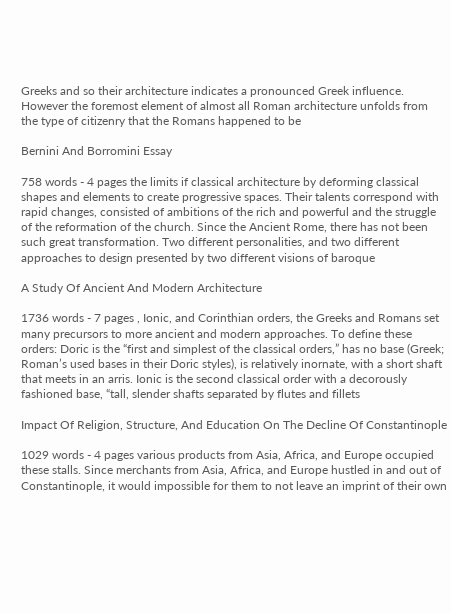Greeks and so their architecture indicates a pronounced Greek influence. However the foremost element of almost all Roman architecture unfolds from the type of citizenry that the Romans happened to be

Bernini And Borromini Essay

758 words - 4 pages the limits if classical architecture by deforming classical shapes and elements to create progressive spaces. Their talents correspond with rapid changes, consisted of ambitions of the rich and powerful and the struggle of the reformation of the church. Since the Ancient Rome, there has not been such great transformation. Two different personalities, and two different approaches to design presented by two different visions of baroque

A Study Of Ancient And Modern Architecture

1736 words - 7 pages , Ionic, and Corinthian orders, the Greeks and Romans set many precursors to more ancient and modern approaches. To define these orders: Doric is the “first and simplest of the classical orders,” has no base (Greek; Roman’s used bases in their Doric styles), is relatively inornate, with a short shaft that meets in an arris. Ionic is the second classical order with a decorously fashioned base, “tall, slender shafts separated by flutes and fillets

Impact Of Religion, Structure, And Education On The Decline Of Constantinople

1029 words - 4 pages various products from Asia, Africa, and Europe occupied these stalls. Since merchants from Asia, Africa, and Europe hustled in and out of Constantinople, it would impossible for them to not leave an imprint of their own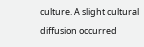culture. A slight cultural diffusion occurred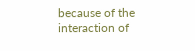because of the interaction of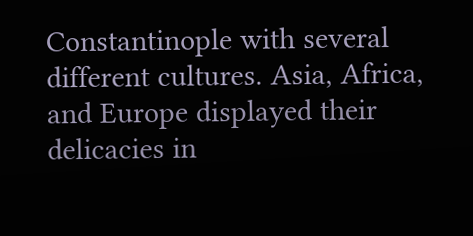Constantinople with several different cultures. Asia, Africa, and Europe displayed their delicacies in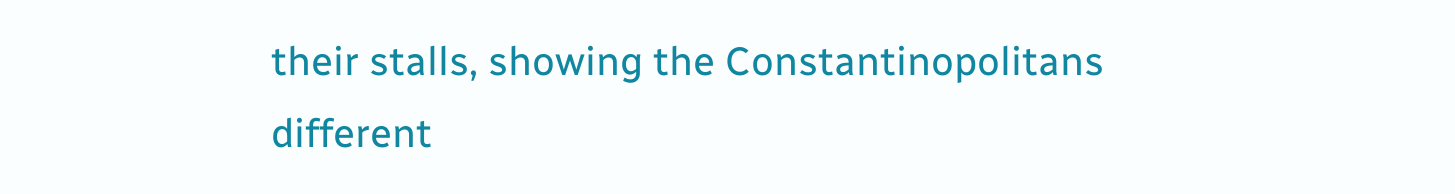their stalls, showing the Constantinopolitans different